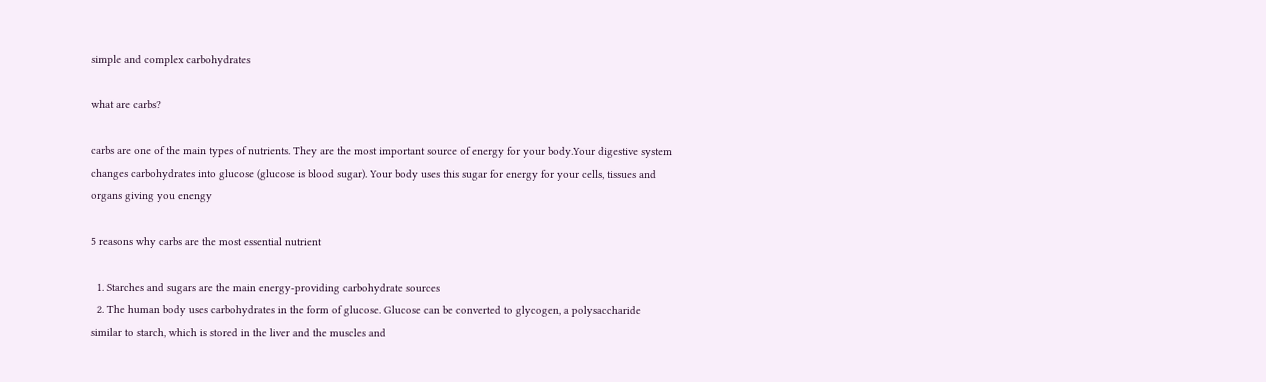simple and complex carbohydrates

what are carbs?

carbs are one of the main types of nutrients. They are the most important source of energy for your body.Your digestive system changes carbohydrates into glucose (glucose is blood sugar). Your body uses this sugar for energy for your cells, tissues and organs giving you enengy

5 reasons why carbs are the most essential nutrient

  1. Starches and sugars are the main energy-providing carbohydrate sources
  2. The human body uses carbohydrates in the form of glucose. Glucose can be converted to glycogen, a polysaccharide similar to starch, which is stored in the liver and the muscles and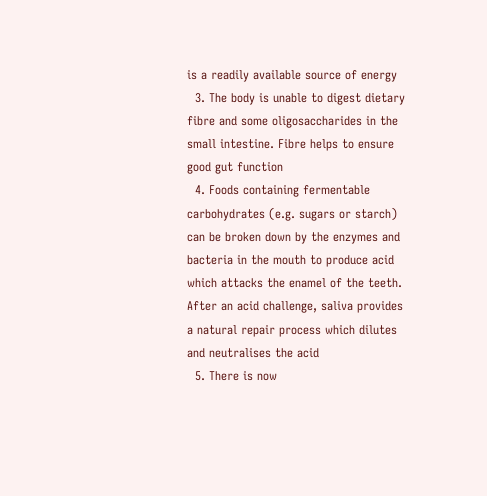is a readily available source of energy
  3. The body is unable to digest dietary fibre and some oligosaccharides in the small intestine. Fibre helps to ensure good gut function
  4. Foods containing fermentable carbohydrates (e.g. sugars or starch) can be broken down by the enzymes and bacteria in the mouth to produce acid which attacks the enamel of the teeth. After an acid challenge, saliva provides a natural repair process which dilutes and neutralises the acid
  5. There is now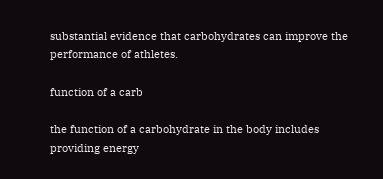substantial evidence that carbohydrates can improve the performance of athletes.

function of a carb

the function of a carbohydrate in the body includes providing energy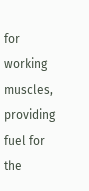for working muscles, providing fuel for the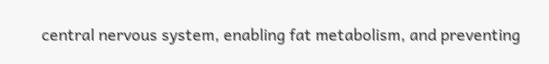central nervous system, enabling fat metabolism, and preventing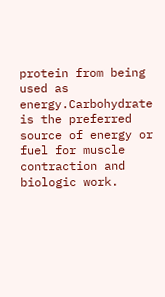protein from being used as energy.Carbohydrate is the preferred source of energy or fuel for muscle contraction and biologic work.